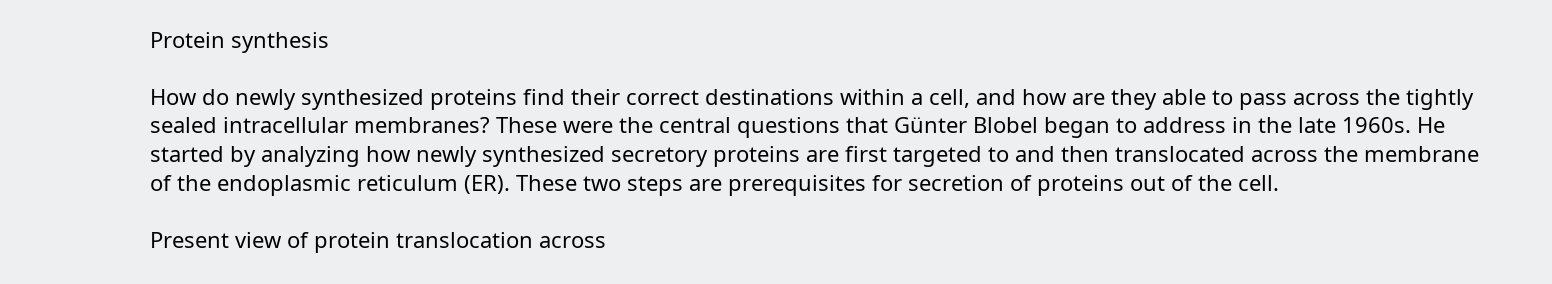Protein synthesis

How do newly synthesized proteins find their correct destinations within a cell, and how are they able to pass across the tightly sealed intracellular membranes? These were the central questions that Günter Blobel began to address in the late 1960s. He started by analyzing how newly synthesized secretory proteins are first targeted to and then translocated across the membrane of the endoplasmic reticulum (ER). These two steps are prerequisites for secretion of proteins out of the cell.

Present view of protein translocation across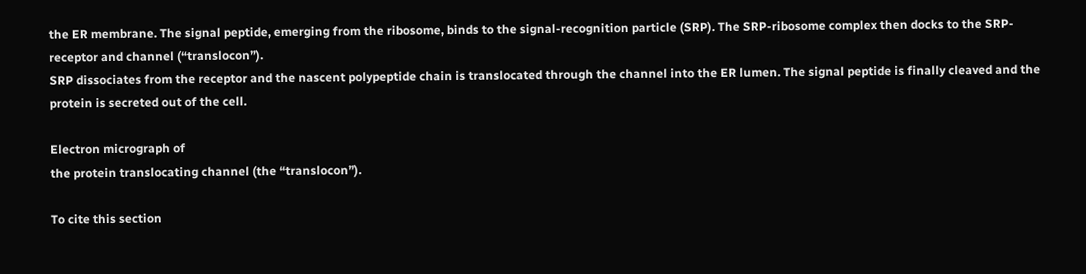the ER membrane. The signal peptide, emerging from the ribosome, binds to the signal-recognition particle (SRP). The SRP-ribosome complex then docks to the SRP-receptor and channel (“translocon”).
SRP dissociates from the receptor and the nascent polypeptide chain is translocated through the channel into the ER lumen. The signal peptide is finally cleaved and the protein is secreted out of the cell.

Electron micrograph of
the protein translocating channel (the “translocon”).

To cite this section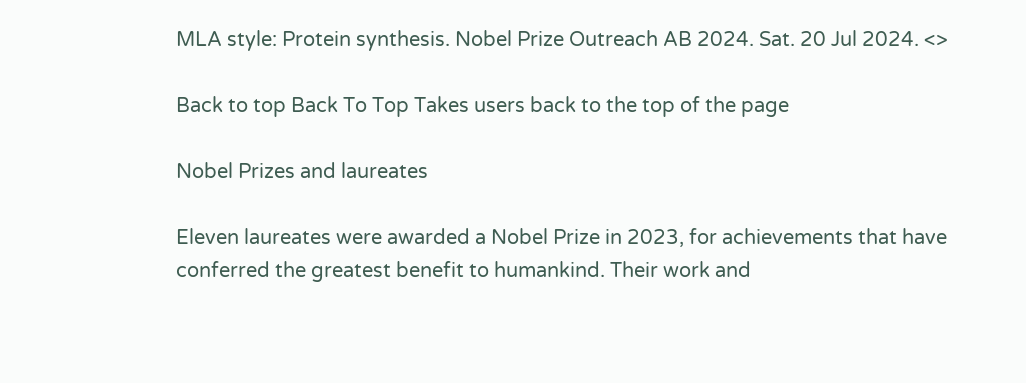MLA style: Protein synthesis. Nobel Prize Outreach AB 2024. Sat. 20 Jul 2024. <>

Back to top Back To Top Takes users back to the top of the page

Nobel Prizes and laureates

Eleven laureates were awarded a Nobel Prize in 2023, for achievements that have conferred the greatest benefit to humankind. Their work and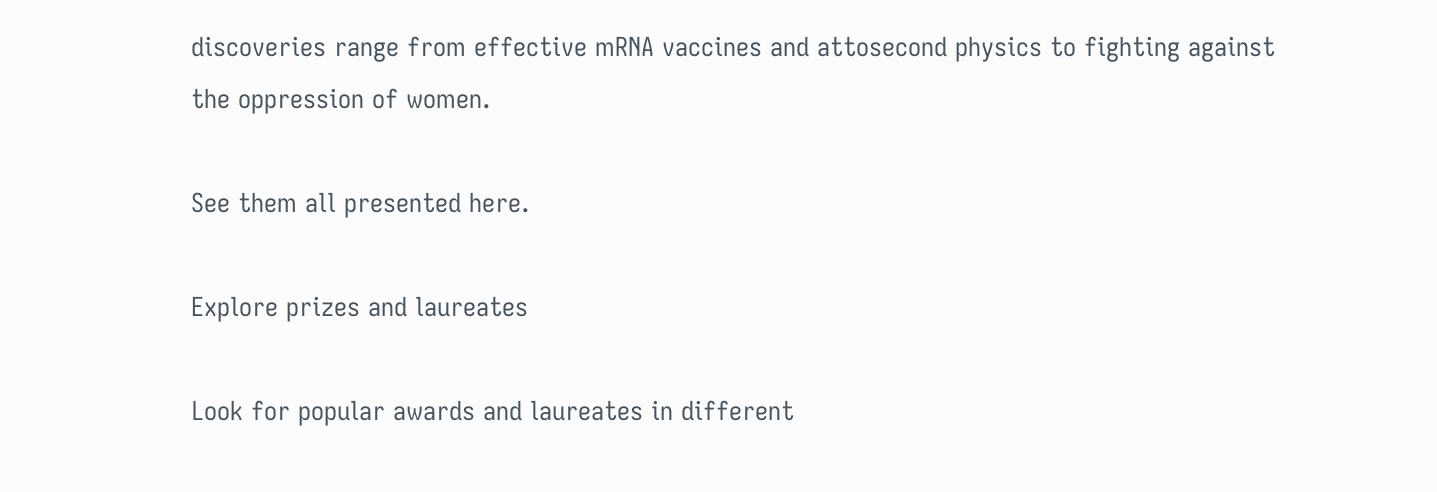discoveries range from effective mRNA vaccines and attosecond physics to fighting against the oppression of women.

See them all presented here.

Explore prizes and laureates

Look for popular awards and laureates in different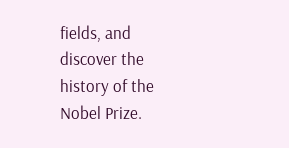fields, and discover the history of the Nobel Prize.